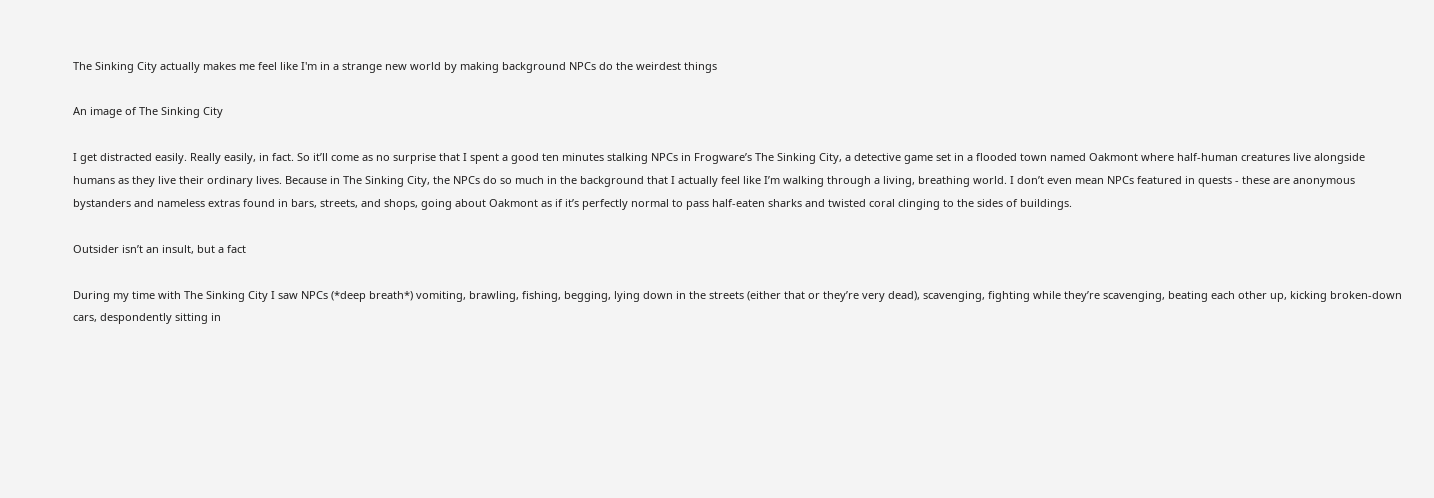The Sinking City actually makes me feel like I'm in a strange new world by making background NPCs do the weirdest things

An image of The Sinking City

I get distracted easily. Really easily, in fact. So it’ll come as no surprise that I spent a good ten minutes stalking NPCs in Frogware’s The Sinking City, a detective game set in a flooded town named Oakmont where half-human creatures live alongside humans as they live their ordinary lives. Because in The Sinking City, the NPCs do so much in the background that I actually feel like I’m walking through a living, breathing world. I don’t even mean NPCs featured in quests - these are anonymous bystanders and nameless extras found in bars, streets, and shops, going about Oakmont as if it’s perfectly normal to pass half-eaten sharks and twisted coral clinging to the sides of buildings.

Outsider isn’t an insult, but a fact

During my time with The Sinking City I saw NPCs (*deep breath*) vomiting, brawling, fishing, begging, lying down in the streets (either that or they’re very dead), scavenging, fighting while they’re scavenging, beating each other up, kicking broken-down cars, despondently sitting in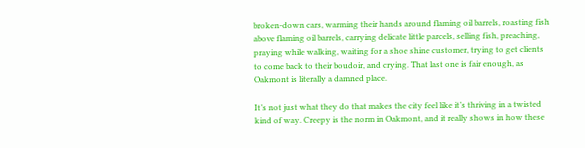broken-down cars, warming their hands around flaming oil barrels, roasting fish above flaming oil barrels, carrying delicate little parcels, selling fish, preaching, praying while walking, waiting for a shoe shine customer, trying to get clients to come back to their boudoir, and crying. That last one is fair enough, as Oakmont is literally a damned place.

It’s not just what they do that makes the city feel like it’s thriving in a twisted kind of way. Creepy is the norm in Oakmont, and it really shows in how these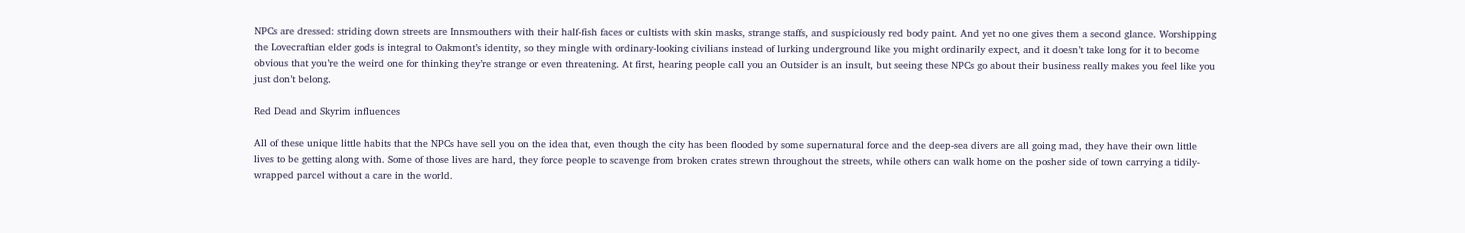NPCs are dressed: striding down streets are Innsmouthers with their half-fish faces or cultists with skin masks, strange staffs, and suspiciously red body paint. And yet no one gives them a second glance. Worshipping the Lovecraftian elder gods is integral to Oakmont’s identity, so they mingle with ordinary-looking civilians instead of lurking underground like you might ordinarily expect, and it doesn’t take long for it to become obvious that you’re the weird one for thinking they’re strange or even threatening. At first, hearing people call you an Outsider is an insult, but seeing these NPCs go about their business really makes you feel like you just don’t belong.

Red Dead and Skyrim influences

All of these unique little habits that the NPCs have sell you on the idea that, even though the city has been flooded by some supernatural force and the deep-sea divers are all going mad, they have their own little lives to be getting along with. Some of those lives are hard, they force people to scavenge from broken crates strewn throughout the streets, while others can walk home on the posher side of town carrying a tidily-wrapped parcel without a care in the world.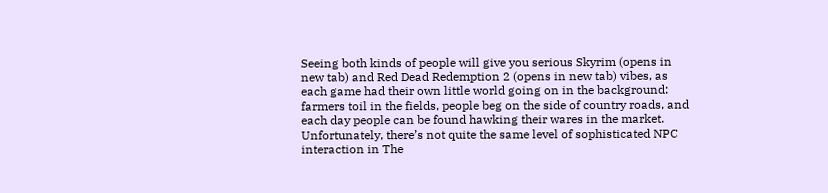Seeing both kinds of people will give you serious Skyrim (opens in new tab) and Red Dead Redemption 2 (opens in new tab) vibes, as each game had their own little world going on in the background: farmers toil in the fields, people beg on the side of country roads, and each day people can be found hawking their wares in the market. Unfortunately, there’s not quite the same level of sophisticated NPC interaction in The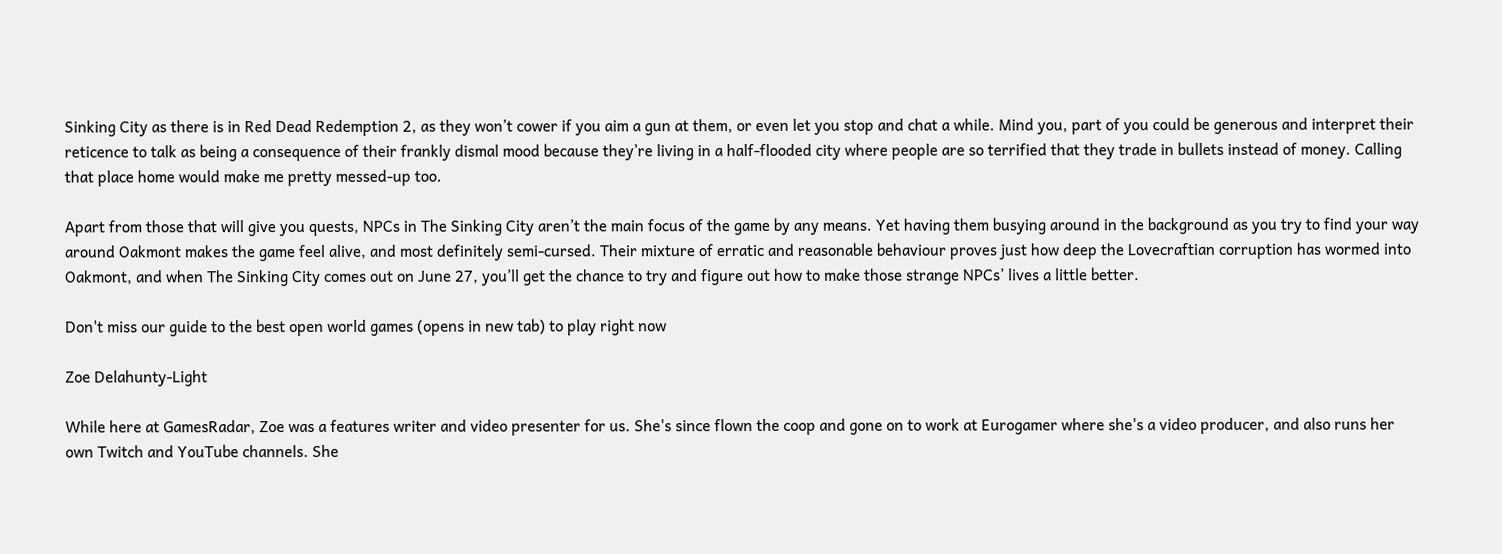Sinking City as there is in Red Dead Redemption 2, as they won’t cower if you aim a gun at them, or even let you stop and chat a while. Mind you, part of you could be generous and interpret their reticence to talk as being a consequence of their frankly dismal mood because they’re living in a half-flooded city where people are so terrified that they trade in bullets instead of money. Calling that place home would make me pretty messed-up too.

Apart from those that will give you quests, NPCs in The Sinking City aren’t the main focus of the game by any means. Yet having them busying around in the background as you try to find your way around Oakmont makes the game feel alive, and most definitely semi-cursed. Their mixture of erratic and reasonable behaviour proves just how deep the Lovecraftian corruption has wormed into Oakmont, and when The Sinking City comes out on June 27, you’ll get the chance to try and figure out how to make those strange NPCs’ lives a little better.

Don't miss our guide to the best open world games (opens in new tab) to play right now

Zoe Delahunty-Light

While here at GamesRadar, Zoe was a features writer and video presenter for us. She's since flown the coop and gone on to work at Eurogamer where she's a video producer, and also runs her own Twitch and YouTube channels. She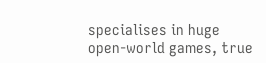specialises in huge open-world games, true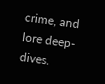crime, and lore deep-dives.